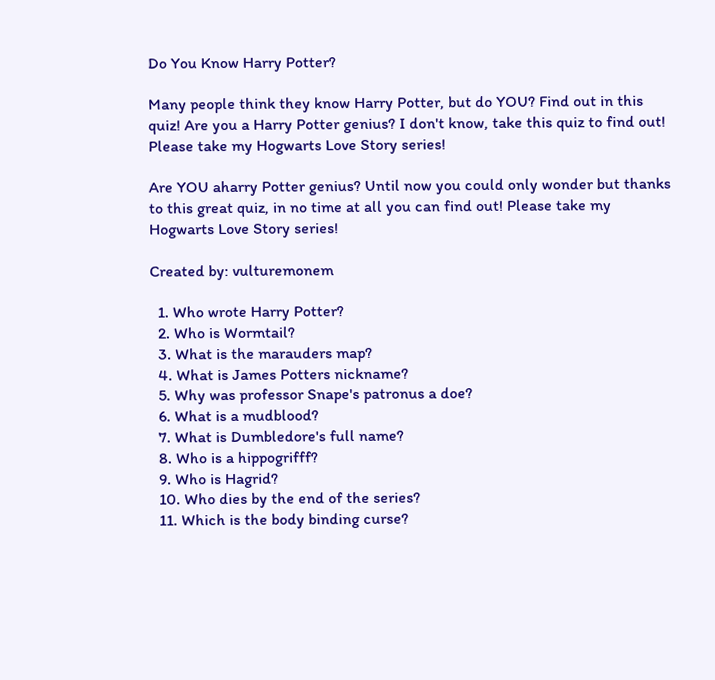Do You Know Harry Potter?

Many people think they know Harry Potter, but do YOU? Find out in this quiz! Are you a Harry Potter genius? I don't know, take this quiz to find out! Please take my Hogwarts Love Story series!

Are YOU aharry Potter genius? Until now you could only wonder but thanks to this great quiz, in no time at all you can find out! Please take my Hogwarts Love Story series!

Created by: vulturemonem

  1. Who wrote Harry Potter?
  2. Who is Wormtail?
  3. What is the marauders map?
  4. What is James Potters nickname?
  5. Why was professor Snape's patronus a doe?
  6. What is a mudblood?
  7. What is Dumbledore's full name?
  8. Who is a hippogrifff?
  9. Who is Hagrid?
  10. Who dies by the end of the series?
  11. Which is the body binding curse?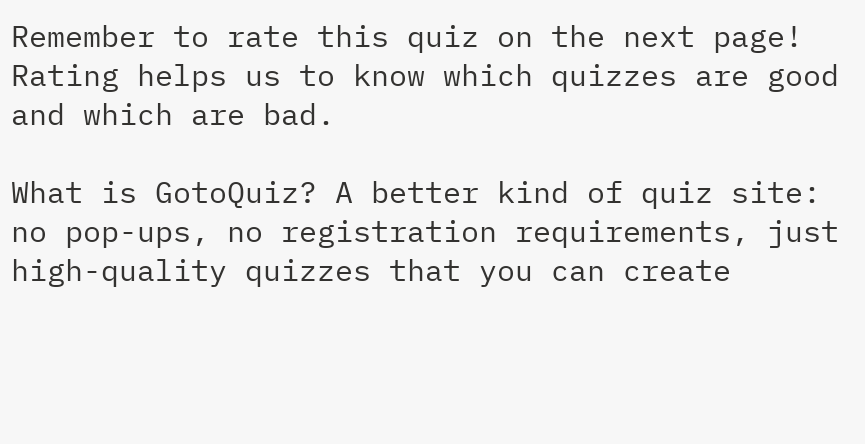Remember to rate this quiz on the next page!
Rating helps us to know which quizzes are good and which are bad.

What is GotoQuiz? A better kind of quiz site: no pop-ups, no registration requirements, just high-quality quizzes that you can create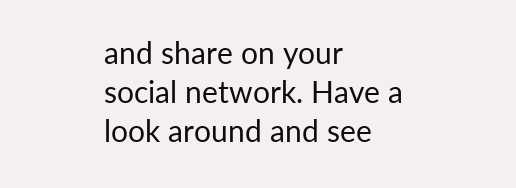and share on your social network. Have a look around and see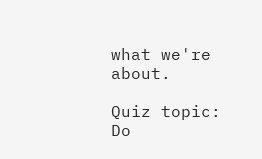what we're about.

Quiz topic: Do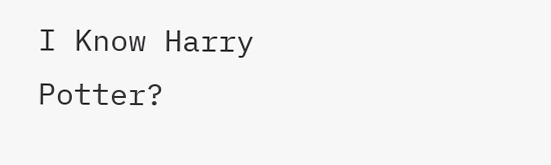I Know Harry Potter?